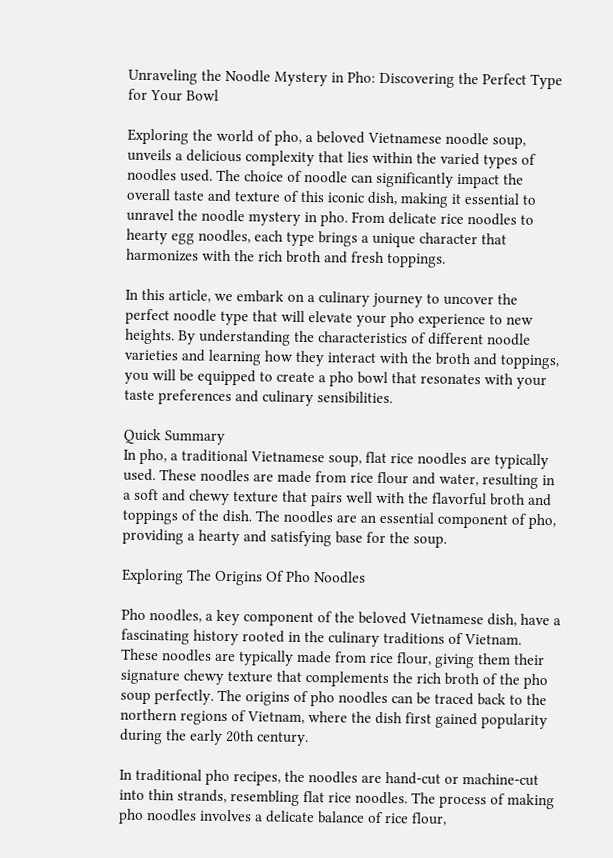Unraveling the Noodle Mystery in Pho: Discovering the Perfect Type for Your Bowl

Exploring the world of pho, a beloved Vietnamese noodle soup, unveils a delicious complexity that lies within the varied types of noodles used. The choice of noodle can significantly impact the overall taste and texture of this iconic dish, making it essential to unravel the noodle mystery in pho. From delicate rice noodles to hearty egg noodles, each type brings a unique character that harmonizes with the rich broth and fresh toppings.

In this article, we embark on a culinary journey to uncover the perfect noodle type that will elevate your pho experience to new heights. By understanding the characteristics of different noodle varieties and learning how they interact with the broth and toppings, you will be equipped to create a pho bowl that resonates with your taste preferences and culinary sensibilities.

Quick Summary
In pho, a traditional Vietnamese soup, flat rice noodles are typically used. These noodles are made from rice flour and water, resulting in a soft and chewy texture that pairs well with the flavorful broth and toppings of the dish. The noodles are an essential component of pho, providing a hearty and satisfying base for the soup.

Exploring The Origins Of Pho Noodles

Pho noodles, a key component of the beloved Vietnamese dish, have a fascinating history rooted in the culinary traditions of Vietnam. These noodles are typically made from rice flour, giving them their signature chewy texture that complements the rich broth of the pho soup perfectly. The origins of pho noodles can be traced back to the northern regions of Vietnam, where the dish first gained popularity during the early 20th century.

In traditional pho recipes, the noodles are hand-cut or machine-cut into thin strands, resembling flat rice noodles. The process of making pho noodles involves a delicate balance of rice flour,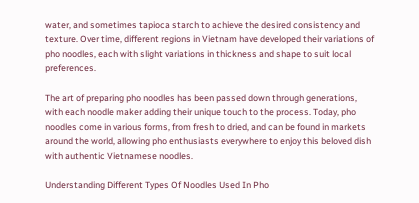water, and sometimes tapioca starch to achieve the desired consistency and texture. Over time, different regions in Vietnam have developed their variations of pho noodles, each with slight variations in thickness and shape to suit local preferences.

The art of preparing pho noodles has been passed down through generations, with each noodle maker adding their unique touch to the process. Today, pho noodles come in various forms, from fresh to dried, and can be found in markets around the world, allowing pho enthusiasts everywhere to enjoy this beloved dish with authentic Vietnamese noodles.

Understanding Different Types Of Noodles Used In Pho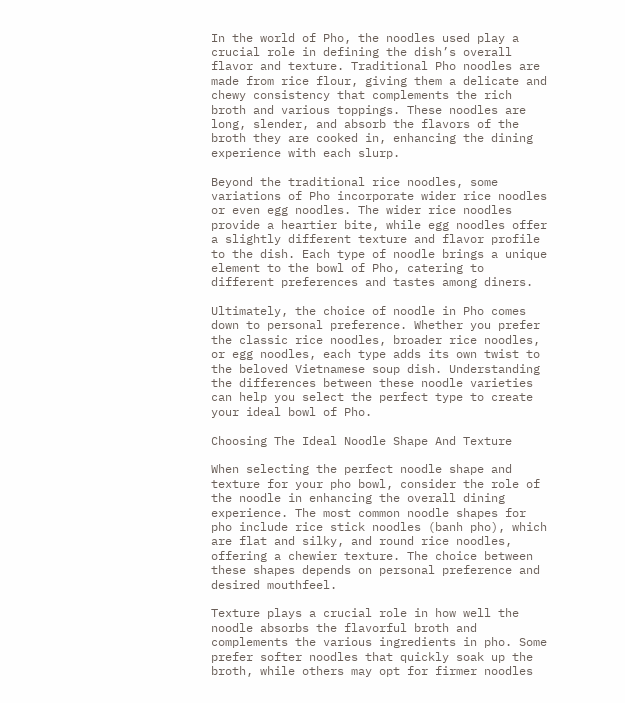In the world of Pho, the noodles used play a crucial role in defining the dish’s overall flavor and texture. Traditional Pho noodles are made from rice flour, giving them a delicate and chewy consistency that complements the rich broth and various toppings. These noodles are long, slender, and absorb the flavors of the broth they are cooked in, enhancing the dining experience with each slurp.

Beyond the traditional rice noodles, some variations of Pho incorporate wider rice noodles or even egg noodles. The wider rice noodles provide a heartier bite, while egg noodles offer a slightly different texture and flavor profile to the dish. Each type of noodle brings a unique element to the bowl of Pho, catering to different preferences and tastes among diners.

Ultimately, the choice of noodle in Pho comes down to personal preference. Whether you prefer the classic rice noodles, broader rice noodles, or egg noodles, each type adds its own twist to the beloved Vietnamese soup dish. Understanding the differences between these noodle varieties can help you select the perfect type to create your ideal bowl of Pho.

Choosing The Ideal Noodle Shape And Texture

When selecting the perfect noodle shape and texture for your pho bowl, consider the role of the noodle in enhancing the overall dining experience. The most common noodle shapes for pho include rice stick noodles (banh pho), which are flat and silky, and round rice noodles, offering a chewier texture. The choice between these shapes depends on personal preference and desired mouthfeel.

Texture plays a crucial role in how well the noodle absorbs the flavorful broth and complements the various ingredients in pho. Some prefer softer noodles that quickly soak up the broth, while others may opt for firmer noodles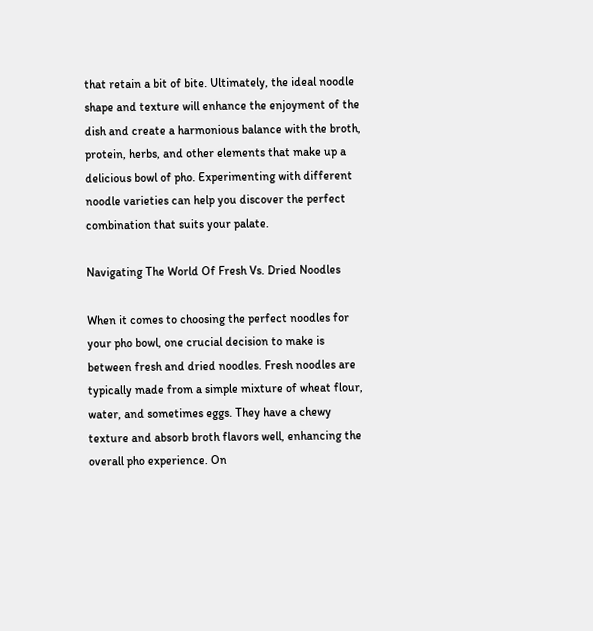that retain a bit of bite. Ultimately, the ideal noodle shape and texture will enhance the enjoyment of the dish and create a harmonious balance with the broth, protein, herbs, and other elements that make up a delicious bowl of pho. Experimenting with different noodle varieties can help you discover the perfect combination that suits your palate.

Navigating The World Of Fresh Vs. Dried Noodles

When it comes to choosing the perfect noodles for your pho bowl, one crucial decision to make is between fresh and dried noodles. Fresh noodles are typically made from a simple mixture of wheat flour, water, and sometimes eggs. They have a chewy texture and absorb broth flavors well, enhancing the overall pho experience. On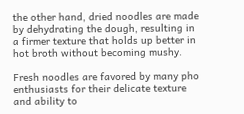the other hand, dried noodles are made by dehydrating the dough, resulting in a firmer texture that holds up better in hot broth without becoming mushy.

Fresh noodles are favored by many pho enthusiasts for their delicate texture and ability to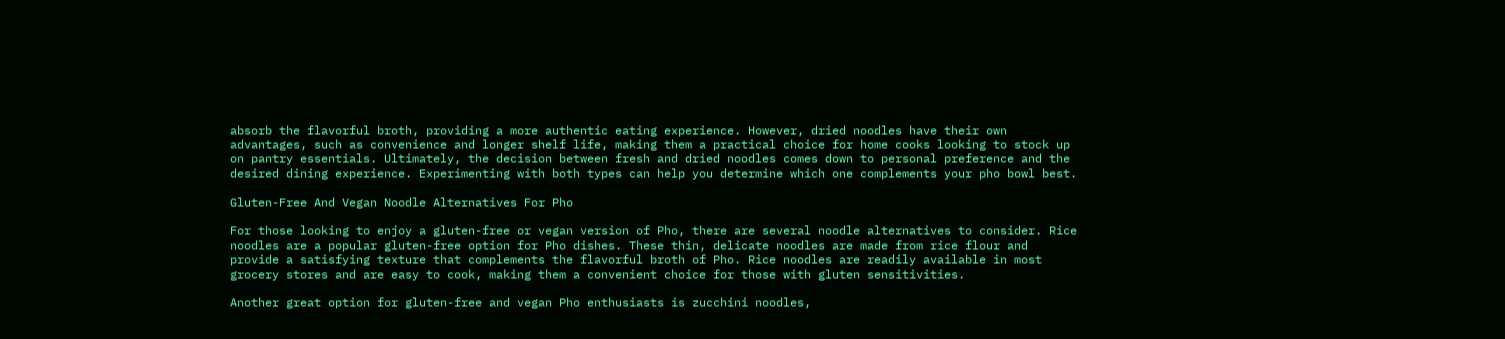absorb the flavorful broth, providing a more authentic eating experience. However, dried noodles have their own advantages, such as convenience and longer shelf life, making them a practical choice for home cooks looking to stock up on pantry essentials. Ultimately, the decision between fresh and dried noodles comes down to personal preference and the desired dining experience. Experimenting with both types can help you determine which one complements your pho bowl best.

Gluten-Free And Vegan Noodle Alternatives For Pho

For those looking to enjoy a gluten-free or vegan version of Pho, there are several noodle alternatives to consider. Rice noodles are a popular gluten-free option for Pho dishes. These thin, delicate noodles are made from rice flour and provide a satisfying texture that complements the flavorful broth of Pho. Rice noodles are readily available in most grocery stores and are easy to cook, making them a convenient choice for those with gluten sensitivities.

Another great option for gluten-free and vegan Pho enthusiasts is zucchini noodles,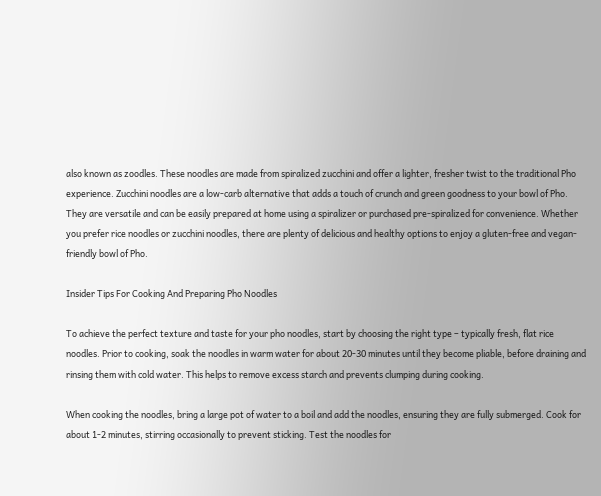also known as zoodles. These noodles are made from spiralized zucchini and offer a lighter, fresher twist to the traditional Pho experience. Zucchini noodles are a low-carb alternative that adds a touch of crunch and green goodness to your bowl of Pho. They are versatile and can be easily prepared at home using a spiralizer or purchased pre-spiralized for convenience. Whether you prefer rice noodles or zucchini noodles, there are plenty of delicious and healthy options to enjoy a gluten-free and vegan-friendly bowl of Pho.

Insider Tips For Cooking And Preparing Pho Noodles

To achieve the perfect texture and taste for your pho noodles, start by choosing the right type – typically fresh, flat rice noodles. Prior to cooking, soak the noodles in warm water for about 20-30 minutes until they become pliable, before draining and rinsing them with cold water. This helps to remove excess starch and prevents clumping during cooking.

When cooking the noodles, bring a large pot of water to a boil and add the noodles, ensuring they are fully submerged. Cook for about 1-2 minutes, stirring occasionally to prevent sticking. Test the noodles for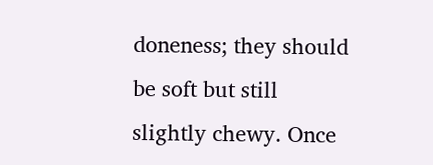doneness; they should be soft but still slightly chewy. Once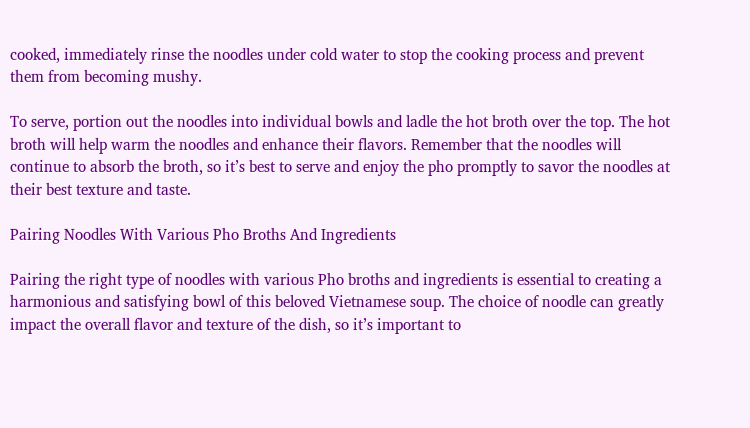cooked, immediately rinse the noodles under cold water to stop the cooking process and prevent them from becoming mushy.

To serve, portion out the noodles into individual bowls and ladle the hot broth over the top. The hot broth will help warm the noodles and enhance their flavors. Remember that the noodles will continue to absorb the broth, so it’s best to serve and enjoy the pho promptly to savor the noodles at their best texture and taste.

Pairing Noodles With Various Pho Broths And Ingredients

Pairing the right type of noodles with various Pho broths and ingredients is essential to creating a harmonious and satisfying bowl of this beloved Vietnamese soup. The choice of noodle can greatly impact the overall flavor and texture of the dish, so it’s important to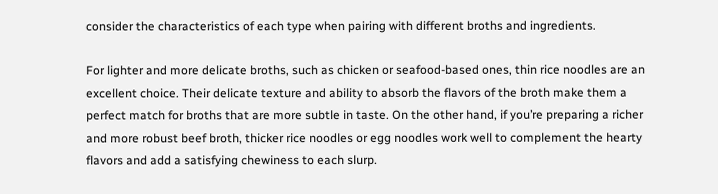consider the characteristics of each type when pairing with different broths and ingredients.

For lighter and more delicate broths, such as chicken or seafood-based ones, thin rice noodles are an excellent choice. Their delicate texture and ability to absorb the flavors of the broth make them a perfect match for broths that are more subtle in taste. On the other hand, if you’re preparing a richer and more robust beef broth, thicker rice noodles or egg noodles work well to complement the hearty flavors and add a satisfying chewiness to each slurp.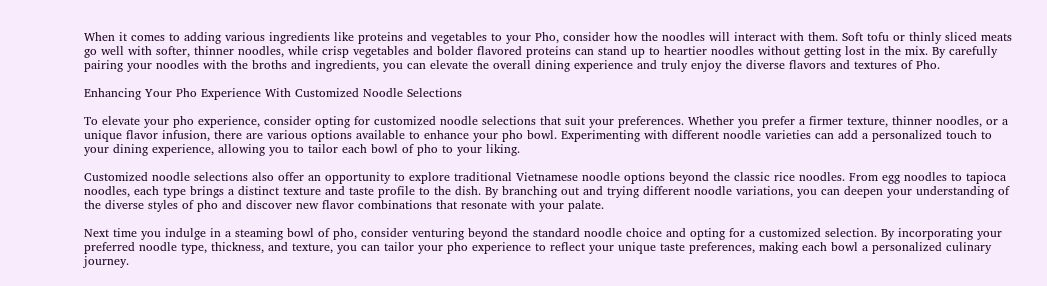When it comes to adding various ingredients like proteins and vegetables to your Pho, consider how the noodles will interact with them. Soft tofu or thinly sliced meats go well with softer, thinner noodles, while crisp vegetables and bolder flavored proteins can stand up to heartier noodles without getting lost in the mix. By carefully pairing your noodles with the broths and ingredients, you can elevate the overall dining experience and truly enjoy the diverse flavors and textures of Pho.

Enhancing Your Pho Experience With Customized Noodle Selections

To elevate your pho experience, consider opting for customized noodle selections that suit your preferences. Whether you prefer a firmer texture, thinner noodles, or a unique flavor infusion, there are various options available to enhance your pho bowl. Experimenting with different noodle varieties can add a personalized touch to your dining experience, allowing you to tailor each bowl of pho to your liking.

Customized noodle selections also offer an opportunity to explore traditional Vietnamese noodle options beyond the classic rice noodles. From egg noodles to tapioca noodles, each type brings a distinct texture and taste profile to the dish. By branching out and trying different noodle variations, you can deepen your understanding of the diverse styles of pho and discover new flavor combinations that resonate with your palate.

Next time you indulge in a steaming bowl of pho, consider venturing beyond the standard noodle choice and opting for a customized selection. By incorporating your preferred noodle type, thickness, and texture, you can tailor your pho experience to reflect your unique taste preferences, making each bowl a personalized culinary journey.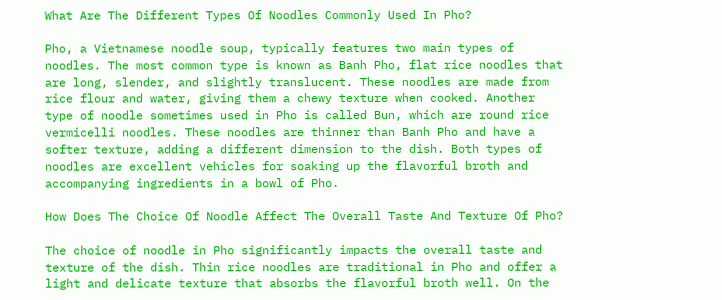What Are The Different Types Of Noodles Commonly Used In Pho?

Pho, a Vietnamese noodle soup, typically features two main types of noodles. The most common type is known as Banh Pho, flat rice noodles that are long, slender, and slightly translucent. These noodles are made from rice flour and water, giving them a chewy texture when cooked. Another type of noodle sometimes used in Pho is called Bun, which are round rice vermicelli noodles. These noodles are thinner than Banh Pho and have a softer texture, adding a different dimension to the dish. Both types of noodles are excellent vehicles for soaking up the flavorful broth and accompanying ingredients in a bowl of Pho.

How Does The Choice Of Noodle Affect The Overall Taste And Texture Of Pho?

The choice of noodle in Pho significantly impacts the overall taste and texture of the dish. Thin rice noodles are traditional in Pho and offer a light and delicate texture that absorbs the flavorful broth well. On the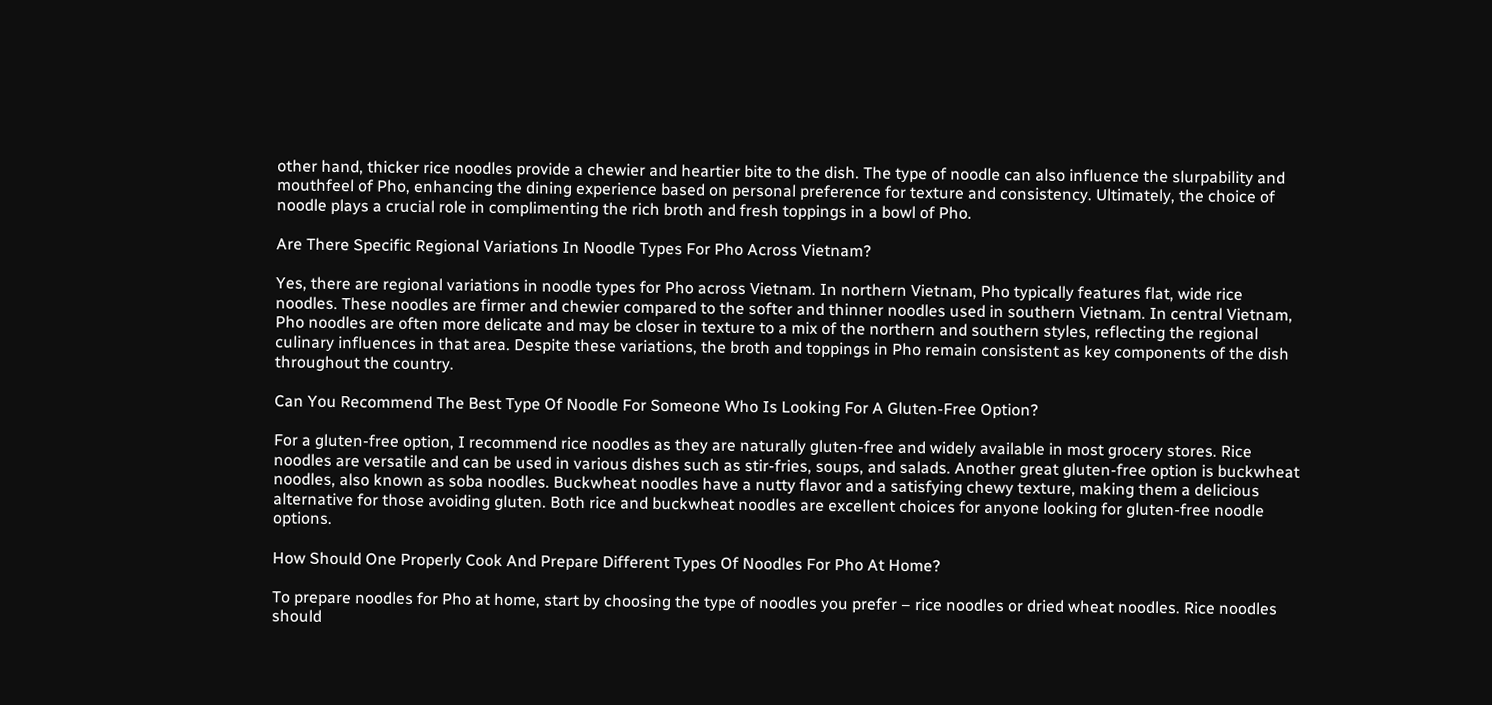other hand, thicker rice noodles provide a chewier and heartier bite to the dish. The type of noodle can also influence the slurpability and mouthfeel of Pho, enhancing the dining experience based on personal preference for texture and consistency. Ultimately, the choice of noodle plays a crucial role in complimenting the rich broth and fresh toppings in a bowl of Pho.

Are There Specific Regional Variations In Noodle Types For Pho Across Vietnam?

Yes, there are regional variations in noodle types for Pho across Vietnam. In northern Vietnam, Pho typically features flat, wide rice noodles. These noodles are firmer and chewier compared to the softer and thinner noodles used in southern Vietnam. In central Vietnam, Pho noodles are often more delicate and may be closer in texture to a mix of the northern and southern styles, reflecting the regional culinary influences in that area. Despite these variations, the broth and toppings in Pho remain consistent as key components of the dish throughout the country.

Can You Recommend The Best Type Of Noodle For Someone Who Is Looking For A Gluten-Free Option?

For a gluten-free option, I recommend rice noodles as they are naturally gluten-free and widely available in most grocery stores. Rice noodles are versatile and can be used in various dishes such as stir-fries, soups, and salads. Another great gluten-free option is buckwheat noodles, also known as soba noodles. Buckwheat noodles have a nutty flavor and a satisfying chewy texture, making them a delicious alternative for those avoiding gluten. Both rice and buckwheat noodles are excellent choices for anyone looking for gluten-free noodle options.

How Should One Properly Cook And Prepare Different Types Of Noodles For Pho At Home?

To prepare noodles for Pho at home, start by choosing the type of noodles you prefer – rice noodles or dried wheat noodles. Rice noodles should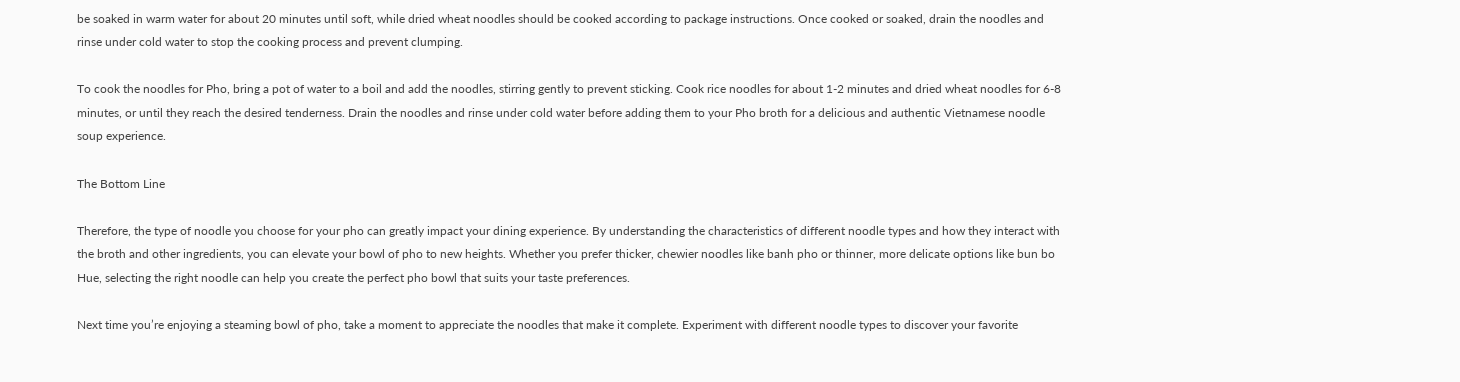be soaked in warm water for about 20 minutes until soft, while dried wheat noodles should be cooked according to package instructions. Once cooked or soaked, drain the noodles and rinse under cold water to stop the cooking process and prevent clumping.

To cook the noodles for Pho, bring a pot of water to a boil and add the noodles, stirring gently to prevent sticking. Cook rice noodles for about 1-2 minutes and dried wheat noodles for 6-8 minutes, or until they reach the desired tenderness. Drain the noodles and rinse under cold water before adding them to your Pho broth for a delicious and authentic Vietnamese noodle soup experience.

The Bottom Line

Therefore, the type of noodle you choose for your pho can greatly impact your dining experience. By understanding the characteristics of different noodle types and how they interact with the broth and other ingredients, you can elevate your bowl of pho to new heights. Whether you prefer thicker, chewier noodles like banh pho or thinner, more delicate options like bun bo Hue, selecting the right noodle can help you create the perfect pho bowl that suits your taste preferences.

Next time you’re enjoying a steaming bowl of pho, take a moment to appreciate the noodles that make it complete. Experiment with different noodle types to discover your favorite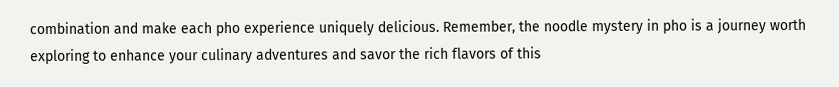combination and make each pho experience uniquely delicious. Remember, the noodle mystery in pho is a journey worth exploring to enhance your culinary adventures and savor the rich flavors of this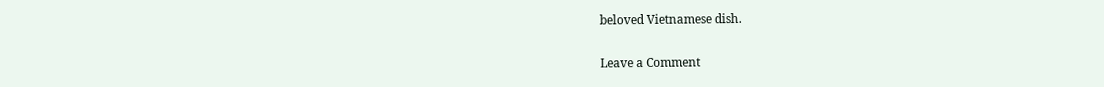beloved Vietnamese dish.

Leave a Comment